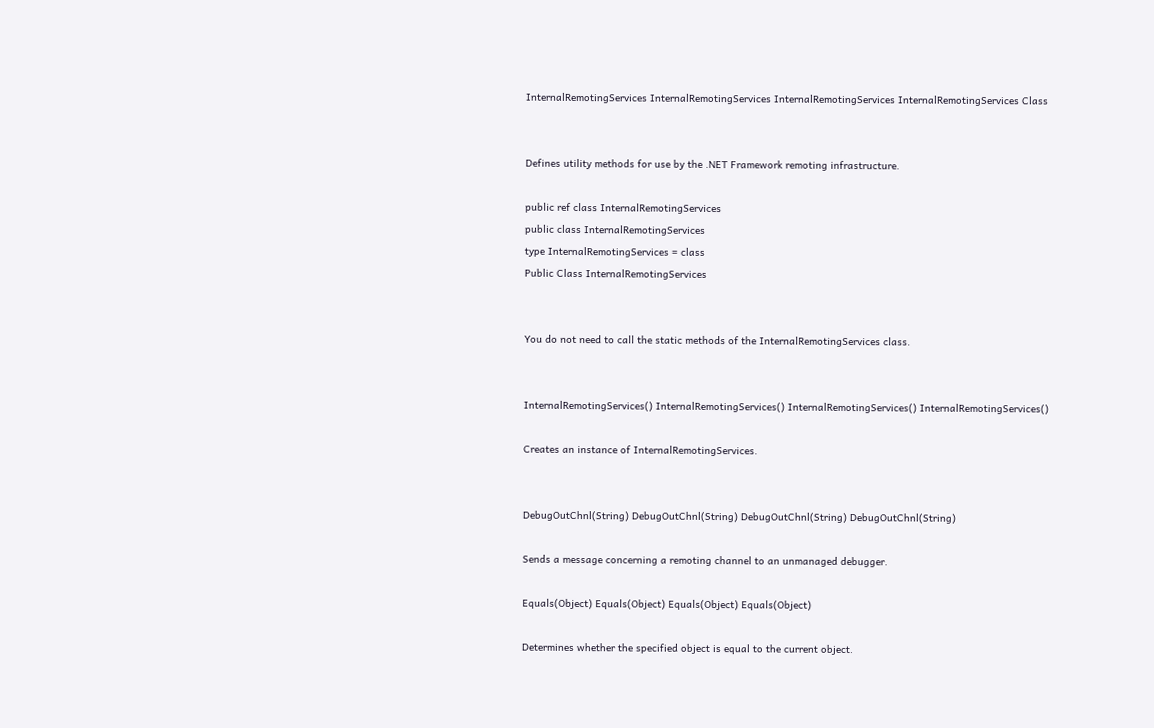InternalRemotingServices InternalRemotingServices InternalRemotingServices InternalRemotingServices Class


Defines utility methods for use by the .NET Framework remoting infrastructure.

public ref class InternalRemotingServices
public class InternalRemotingServices
type InternalRemotingServices = class
Public Class InternalRemotingServices


You do not need to call the static methods of the InternalRemotingServices class.


InternalRemotingServices() InternalRemotingServices() InternalRemotingServices() InternalRemotingServices()

Creates an instance of InternalRemotingServices.


DebugOutChnl(String) DebugOutChnl(String) DebugOutChnl(String) DebugOutChnl(String)

Sends a message concerning a remoting channel to an unmanaged debugger.

Equals(Object) Equals(Object) Equals(Object) Equals(Object)

Determines whether the specified object is equal to the current object.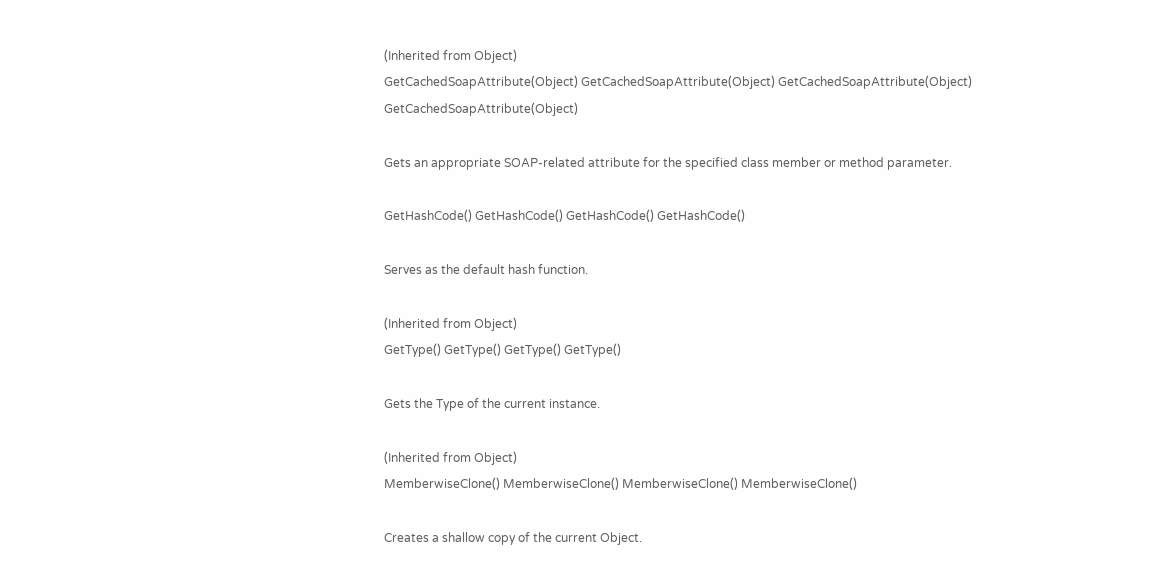(Inherited from Object)
GetCachedSoapAttribute(Object) GetCachedSoapAttribute(Object) GetCachedSoapAttribute(Object) GetCachedSoapAttribute(Object)

Gets an appropriate SOAP-related attribute for the specified class member or method parameter.

GetHashCode() GetHashCode() GetHashCode() GetHashCode()

Serves as the default hash function.

(Inherited from Object)
GetType() GetType() GetType() GetType()

Gets the Type of the current instance.

(Inherited from Object)
MemberwiseClone() MemberwiseClone() MemberwiseClone() MemberwiseClone()

Creates a shallow copy of the current Object.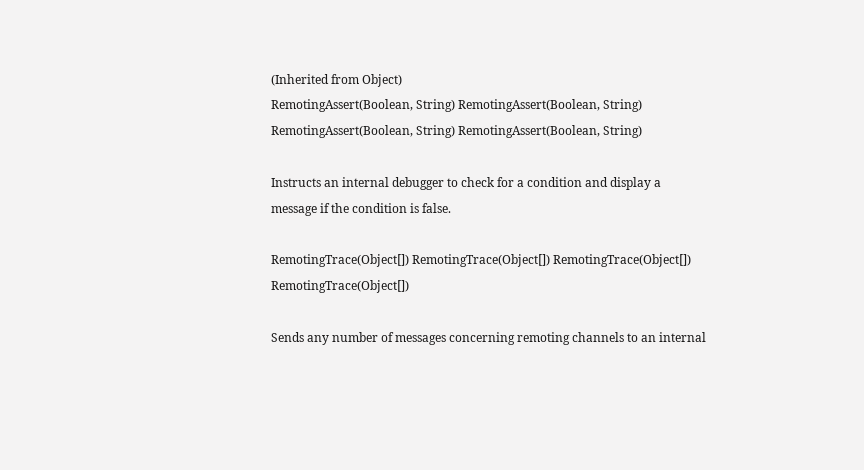(Inherited from Object)
RemotingAssert(Boolean, String) RemotingAssert(Boolean, String) RemotingAssert(Boolean, String) RemotingAssert(Boolean, String)

Instructs an internal debugger to check for a condition and display a message if the condition is false.

RemotingTrace(Object[]) RemotingTrace(Object[]) RemotingTrace(Object[]) RemotingTrace(Object[])

Sends any number of messages concerning remoting channels to an internal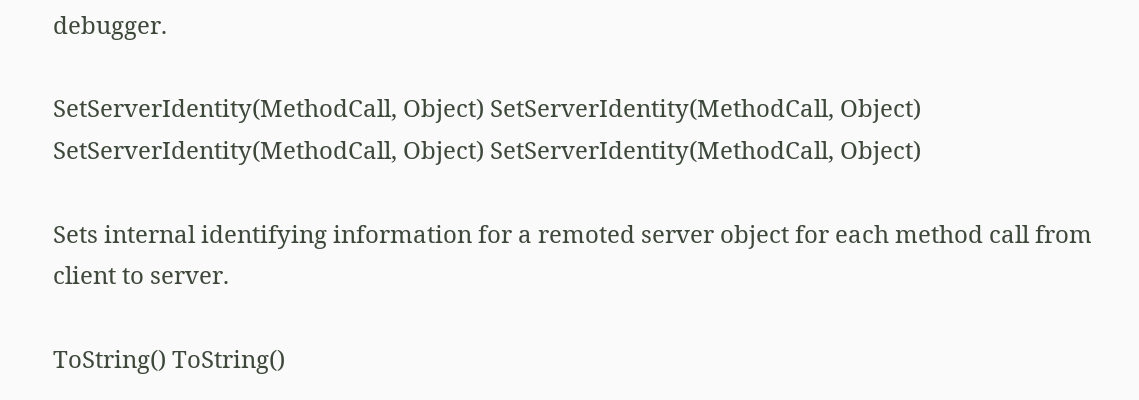debugger.

SetServerIdentity(MethodCall, Object) SetServerIdentity(MethodCall, Object) SetServerIdentity(MethodCall, Object) SetServerIdentity(MethodCall, Object)

Sets internal identifying information for a remoted server object for each method call from client to server.

ToString() ToString()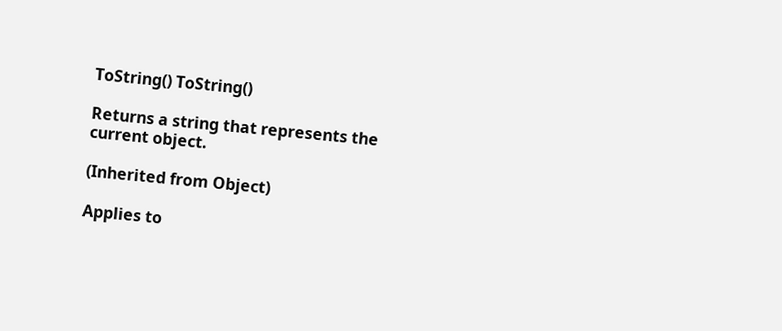ToString() ToString()

Returns a string that represents the current object.

(Inherited from Object)

Applies to